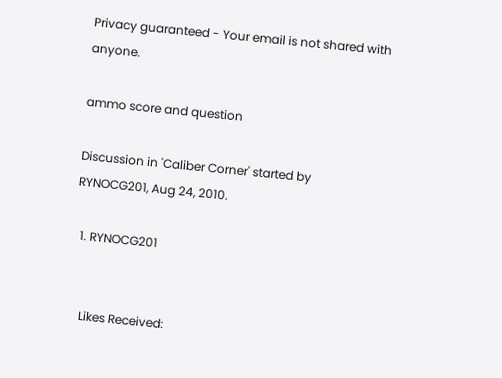Privacy guaranteed - Your email is not shared with anyone.

ammo score and question

Discussion in 'Caliber Corner' started by RYNOCG201, Aug 24, 2010.

  1. RYNOCG201


    Likes Received: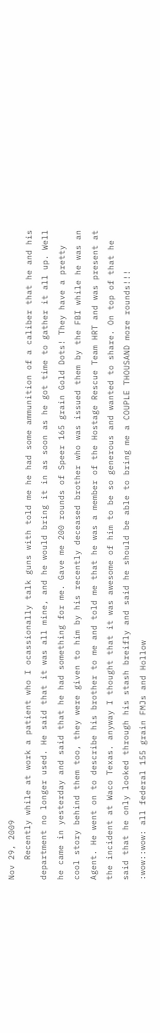Nov 29, 2009
    Recently while at work a patient who I ocassionally talk guns with told me he had some ammunition of a caliber that he and his department no longer used. He said that it was all mine, and he would bring it in as soon as he got time to gather it all up. Well he came in yesterday and said that he had something for me. Gave me 200 rounds of Speer 165 grain Gold Dots! They have a pretty cool story behind them too, they were given to him by his recently deceased brother who was issued them by the FBI while he was an Agent. He went on to describe his brother to me and told me that he was a member of the Hostage Rescue Team HRT and was present at the incident at Waco Texas. anyway I thought that it was awesome of him to be so generous and wanted to share. On top of that he said that he only looked through his stash breifly and said he should be able to bring me a COUPLE THOUSAND more rounds!!! :wow::wow: all federal 155 grain FMJs and Hollow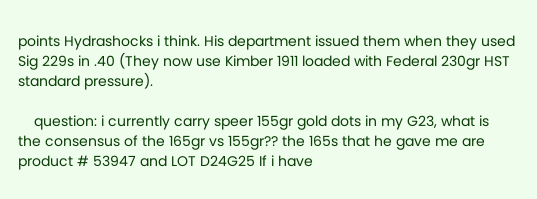points Hydrashocks i think. His department issued them when they used Sig 229s in .40 (They now use Kimber 1911 loaded with Federal 230gr HST standard pressure).

    question: i currently carry speer 155gr gold dots in my G23, what is the consensus of the 165gr vs 155gr?? the 165s that he gave me are product # 53947 and LOT D24G25 If i have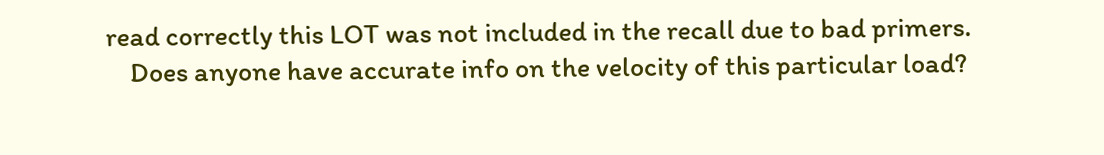read correctly this LOT was not included in the recall due to bad primers.
    Does anyone have accurate info on the velocity of this particular load?